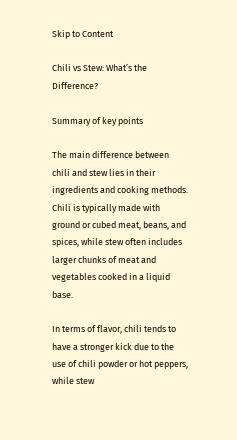Skip to Content

Chili vs Stew: What’s the Difference?

Summary of key points

The main difference between chili and stew lies in their ingredients and cooking methods. Chili is typically made with ground or cubed meat, beans, and spices, while stew often includes larger chunks of meat and vegetables cooked in a liquid base.

In terms of flavor, chili tends to have a stronger kick due to the use of chili powder or hot peppers, while stew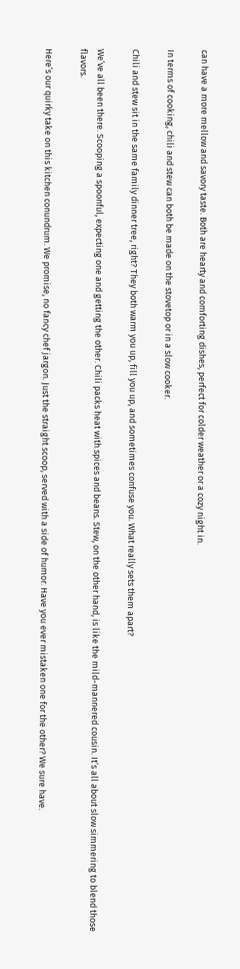can have a more mellow and savory taste. Both are hearty and comforting dishes, perfect for colder weather or a cozy night in.

In terms of cooking, chili and stew can both be made on the stovetop or in a slow cooker.

Chili and stew sit in the same family dinner tree, right? They both warm you up, fill you up, and sometimes confuse you. What really sets them apart?

We’ve all been there. Scooping a spoonful, expecting one and getting the other. Chili packs heat with spices and beans. Stew, on the other hand, is like the mild-mannered cousin. It’s all about slow simmering to blend those flavors.

Here’s our quirky take on this kitchen conundrum. We promise, no fancy chef jargon. Just the straight scoop, served with a side of humor. Have you ever mistaken one for the other? We sure have.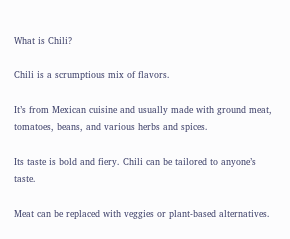What is Chili?

Chili is a scrumptious mix of flavors.

It’s from Mexican cuisine and usually made with ground meat, tomatoes, beans, and various herbs and spices.

Its taste is bold and fiery. Chili can be tailored to anyone’s taste.

Meat can be replaced with veggies or plant-based alternatives.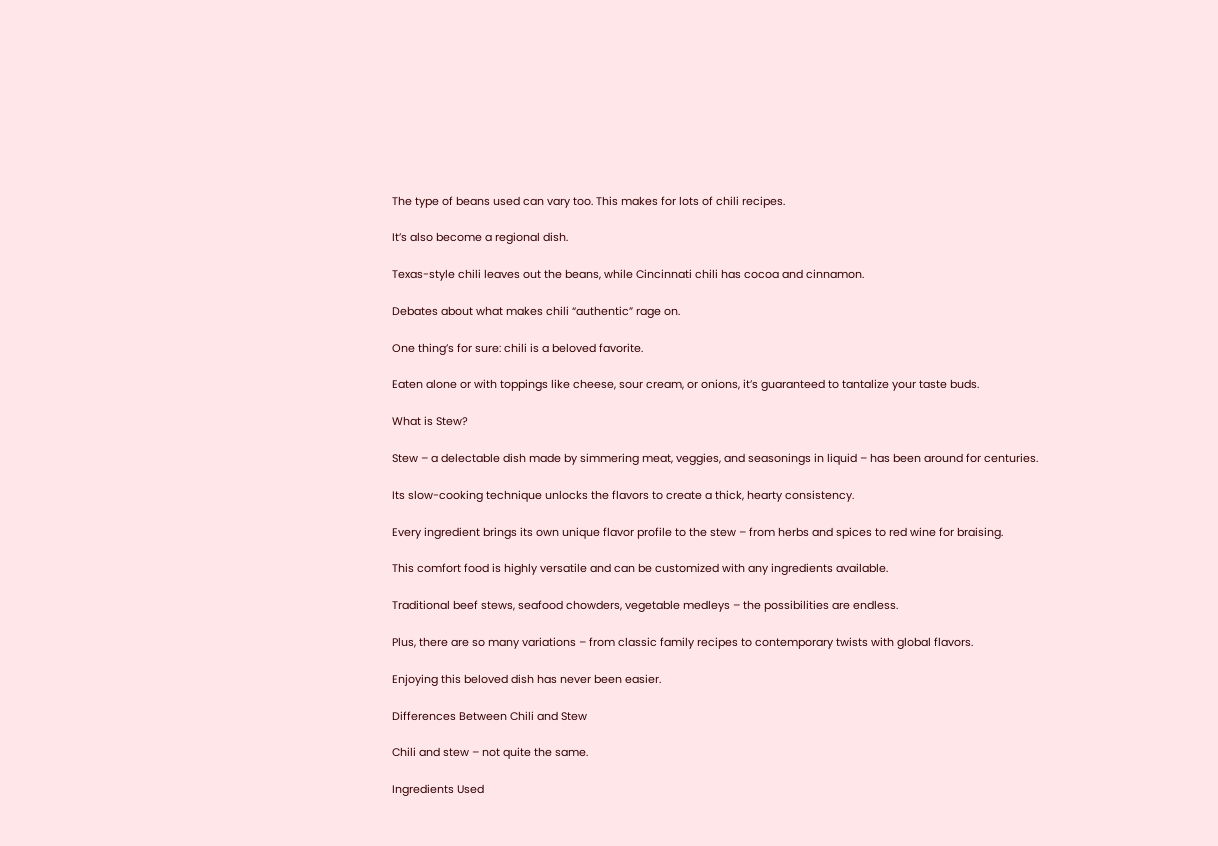The type of beans used can vary too. This makes for lots of chili recipes.

It’s also become a regional dish.

Texas-style chili leaves out the beans, while Cincinnati chili has cocoa and cinnamon.

Debates about what makes chili “authentic” rage on.

One thing’s for sure: chili is a beloved favorite.

Eaten alone or with toppings like cheese, sour cream, or onions, it’s guaranteed to tantalize your taste buds.

What is Stew?

Stew – a delectable dish made by simmering meat, veggies, and seasonings in liquid – has been around for centuries.

Its slow-cooking technique unlocks the flavors to create a thick, hearty consistency.

Every ingredient brings its own unique flavor profile to the stew – from herbs and spices to red wine for braising.

This comfort food is highly versatile and can be customized with any ingredients available.

Traditional beef stews, seafood chowders, vegetable medleys – the possibilities are endless.

Plus, there are so many variations – from classic family recipes to contemporary twists with global flavors.

Enjoying this beloved dish has never been easier.

Differences Between Chili and Stew

Chili and stew – not quite the same.

Ingredients Used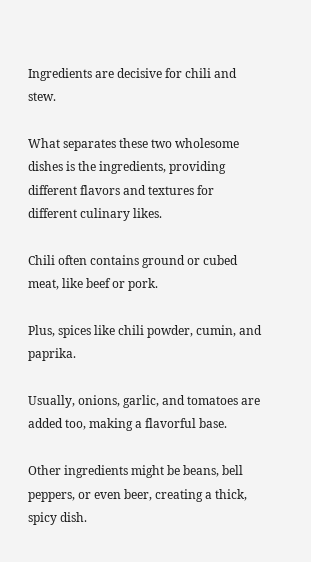Ingredients are decisive for chili and stew.

What separates these two wholesome dishes is the ingredients, providing different flavors and textures for different culinary likes.

Chili often contains ground or cubed meat, like beef or pork.

Plus, spices like chili powder, cumin, and paprika.

Usually, onions, garlic, and tomatoes are added too, making a flavorful base.

Other ingredients might be beans, bell peppers, or even beer, creating a thick, spicy dish.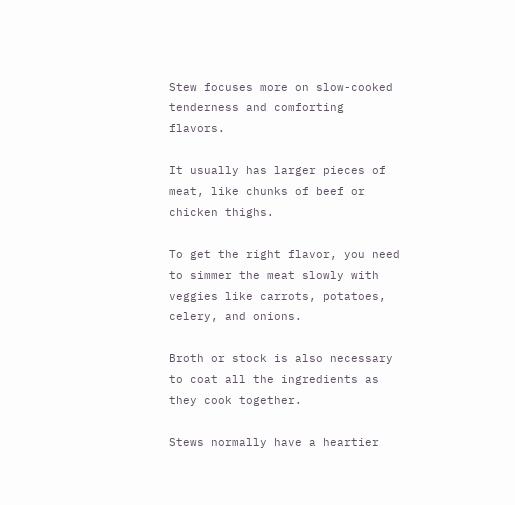Stew focuses more on slow-cooked tenderness and comforting flavors.

It usually has larger pieces of meat, like chunks of beef or chicken thighs.

To get the right flavor, you need to simmer the meat slowly with veggies like carrots, potatoes, celery, and onions.

Broth or stock is also necessary to coat all the ingredients as they cook together.

Stews normally have a heartier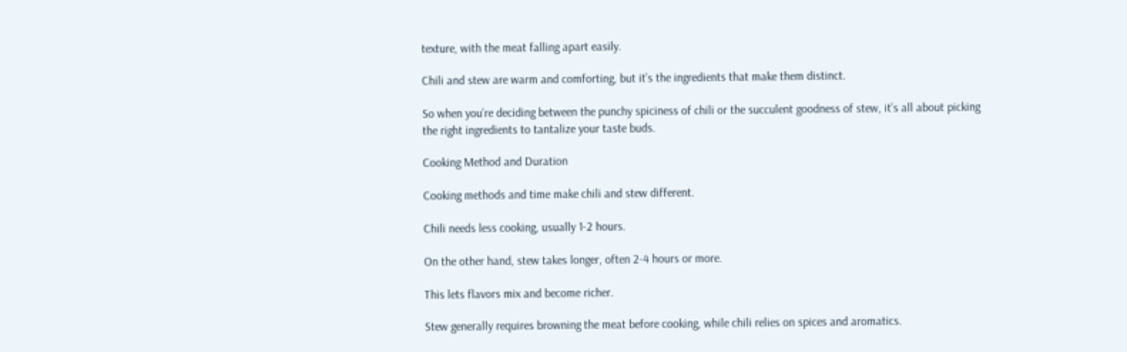texture, with the meat falling apart easily.

Chili and stew are warm and comforting, but it’s the ingredients that make them distinct.

So when you’re deciding between the punchy spiciness of chili or the succulent goodness of stew, it’s all about picking the right ingredients to tantalize your taste buds.

Cooking Method and Duration

Cooking methods and time make chili and stew different.

Chili needs less cooking, usually 1-2 hours.

On the other hand, stew takes longer, often 2-4 hours or more.

This lets flavors mix and become richer.

Stew generally requires browning the meat before cooking, while chili relies on spices and aromatics.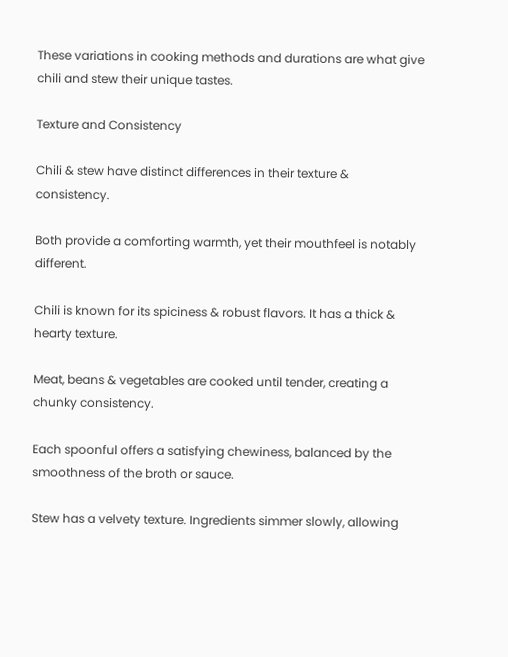These variations in cooking methods and durations are what give chili and stew their unique tastes.

Texture and Consistency

Chili & stew have distinct differences in their texture & consistency.

Both provide a comforting warmth, yet their mouthfeel is notably different.

Chili is known for its spiciness & robust flavors. It has a thick & hearty texture.

Meat, beans & vegetables are cooked until tender, creating a chunky consistency.

Each spoonful offers a satisfying chewiness, balanced by the smoothness of the broth or sauce.

Stew has a velvety texture. Ingredients simmer slowly, allowing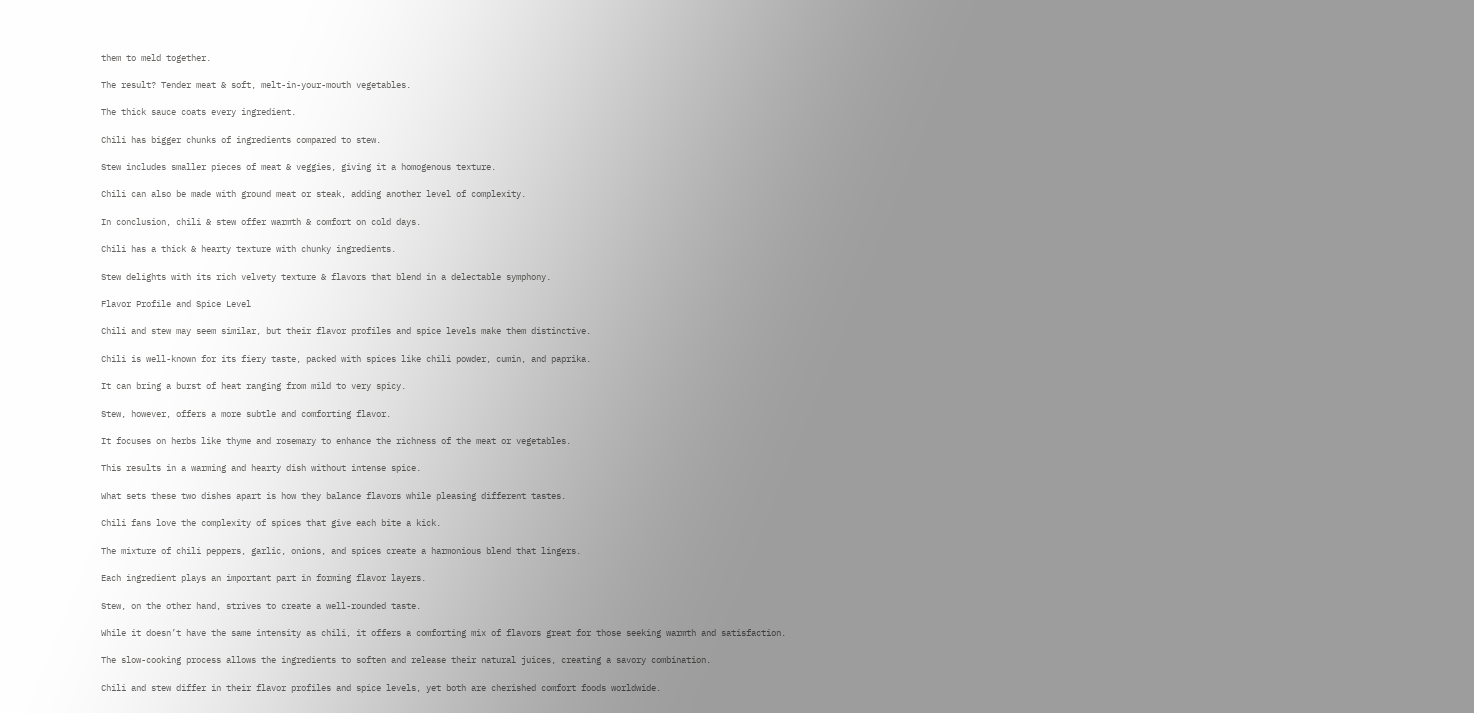them to meld together.

The result? Tender meat & soft, melt-in-your-mouth vegetables.

The thick sauce coats every ingredient.

Chili has bigger chunks of ingredients compared to stew.

Stew includes smaller pieces of meat & veggies, giving it a homogenous texture.

Chili can also be made with ground meat or steak, adding another level of complexity.

In conclusion, chili & stew offer warmth & comfort on cold days.

Chili has a thick & hearty texture with chunky ingredients.

Stew delights with its rich velvety texture & flavors that blend in a delectable symphony.

Flavor Profile and Spice Level

Chili and stew may seem similar, but their flavor profiles and spice levels make them distinctive.

Chili is well-known for its fiery taste, packed with spices like chili powder, cumin, and paprika.

It can bring a burst of heat ranging from mild to very spicy.

Stew, however, offers a more subtle and comforting flavor.

It focuses on herbs like thyme and rosemary to enhance the richness of the meat or vegetables.

This results in a warming and hearty dish without intense spice.

What sets these two dishes apart is how they balance flavors while pleasing different tastes.

Chili fans love the complexity of spices that give each bite a kick.

The mixture of chili peppers, garlic, onions, and spices create a harmonious blend that lingers.

Each ingredient plays an important part in forming flavor layers.

Stew, on the other hand, strives to create a well-rounded taste.

While it doesn’t have the same intensity as chili, it offers a comforting mix of flavors great for those seeking warmth and satisfaction.

The slow-cooking process allows the ingredients to soften and release their natural juices, creating a savory combination.

Chili and stew differ in their flavor profiles and spice levels, yet both are cherished comfort foods worldwide.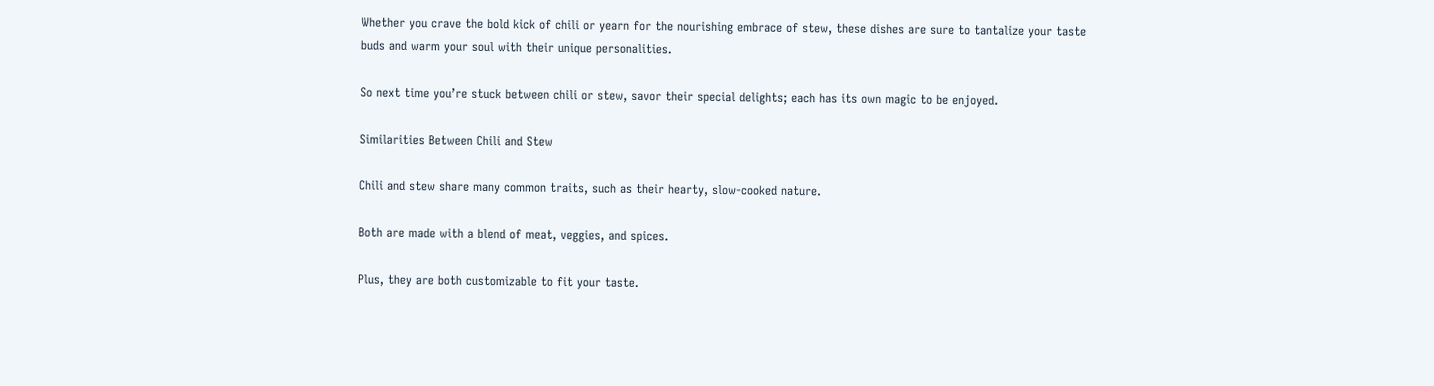Whether you crave the bold kick of chili or yearn for the nourishing embrace of stew, these dishes are sure to tantalize your taste buds and warm your soul with their unique personalities.

So next time you’re stuck between chili or stew, savor their special delights; each has its own magic to be enjoyed.

Similarities Between Chili and Stew

Chili and stew share many common traits, such as their hearty, slow-cooked nature.

Both are made with a blend of meat, veggies, and spices.

Plus, they are both customizable to fit your taste.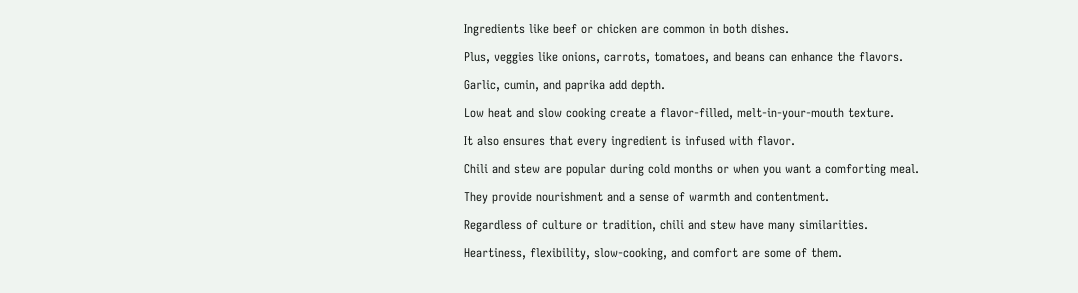Ingredients like beef or chicken are common in both dishes.

Plus, veggies like onions, carrots, tomatoes, and beans can enhance the flavors.

Garlic, cumin, and paprika add depth.

Low heat and slow cooking create a flavor-filled, melt-in-your-mouth texture.

It also ensures that every ingredient is infused with flavor.

Chili and stew are popular during cold months or when you want a comforting meal.

They provide nourishment and a sense of warmth and contentment.

Regardless of culture or tradition, chili and stew have many similarities.

Heartiness, flexibility, slow-cooking, and comfort are some of them.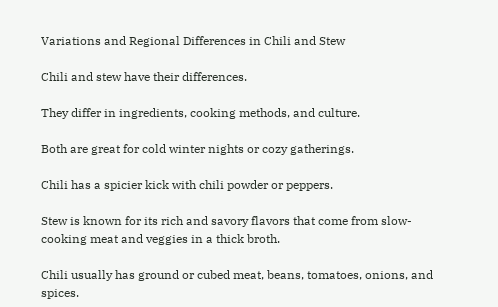Variations and Regional Differences in Chili and Stew

Chili and stew have their differences.

They differ in ingredients, cooking methods, and culture.

Both are great for cold winter nights or cozy gatherings.

Chili has a spicier kick with chili powder or peppers.

Stew is known for its rich and savory flavors that come from slow-cooking meat and veggies in a thick broth.

Chili usually has ground or cubed meat, beans, tomatoes, onions, and spices.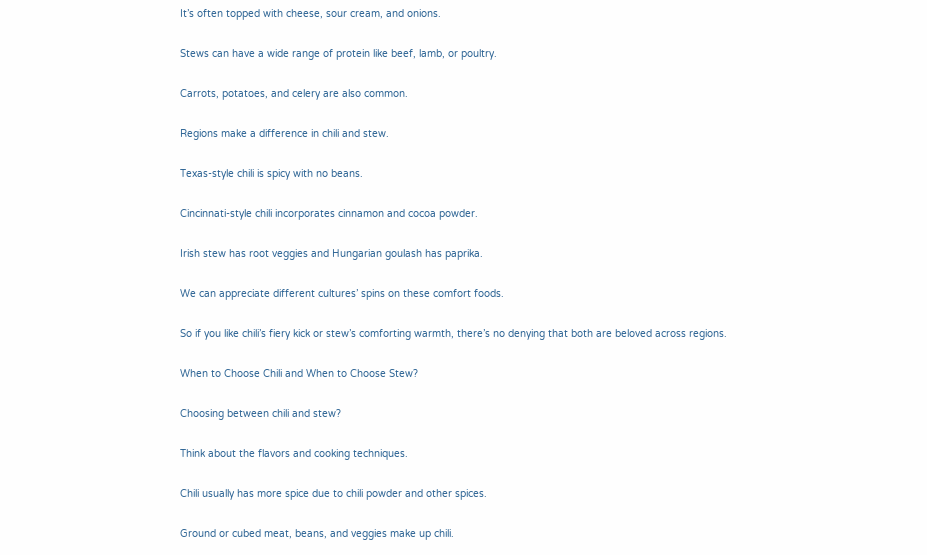It’s often topped with cheese, sour cream, and onions.

Stews can have a wide range of protein like beef, lamb, or poultry.

Carrots, potatoes, and celery are also common.

Regions make a difference in chili and stew.

Texas-style chili is spicy with no beans.

Cincinnati-style chili incorporates cinnamon and cocoa powder.

Irish stew has root veggies and Hungarian goulash has paprika.

We can appreciate different cultures’ spins on these comfort foods.

So if you like chili’s fiery kick or stew’s comforting warmth, there’s no denying that both are beloved across regions.

When to Choose Chili and When to Choose Stew?

Choosing between chili and stew?

Think about the flavors and cooking techniques.

Chili usually has more spice due to chili powder and other spices.

Ground or cubed meat, beans, and veggies make up chili.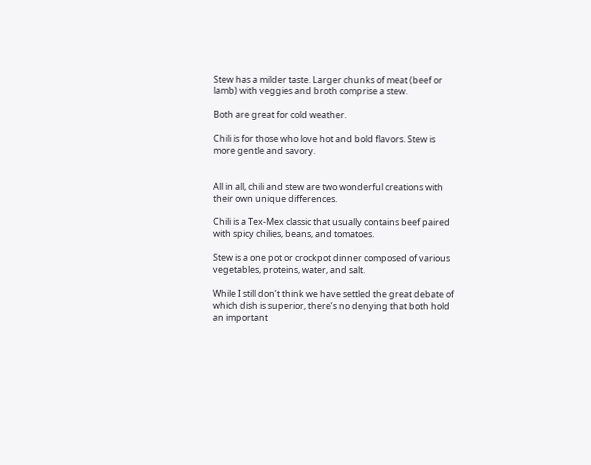Stew has a milder taste. Larger chunks of meat (beef or lamb) with veggies and broth comprise a stew.

Both are great for cold weather.

Chili is for those who love hot and bold flavors. Stew is more gentle and savory.


All in all, chili and stew are two wonderful creations with their own unique differences.

Chili is a Tex-Mex classic that usually contains beef paired with spicy chilies, beans, and tomatoes.

Stew is a one pot or crockpot dinner composed of various vegetables, proteins, water, and salt.

While I still don’t think we have settled the great debate of which dish is superior, there’s no denying that both hold an important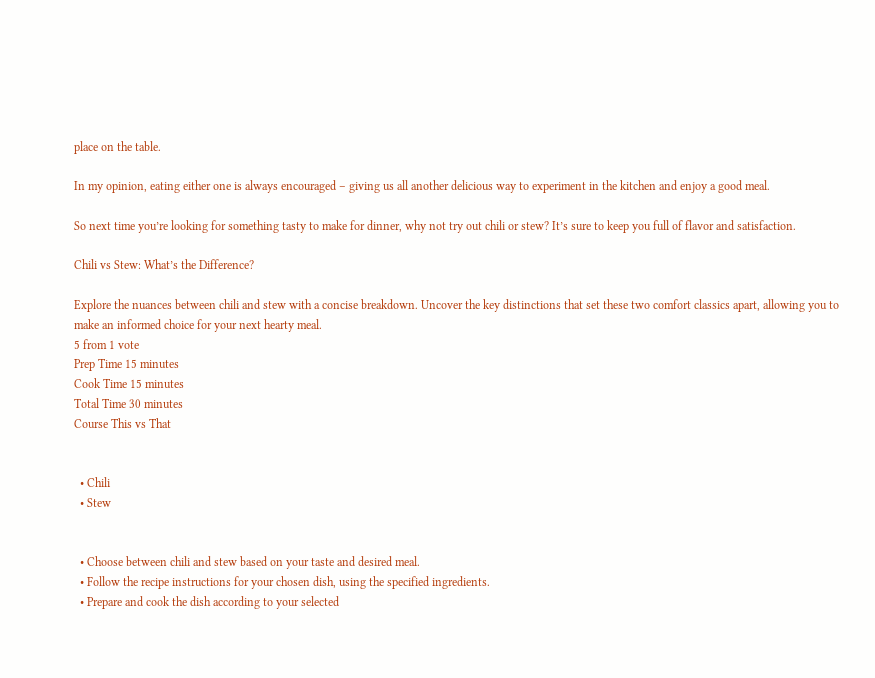place on the table.

In my opinion, eating either one is always encouraged – giving us all another delicious way to experiment in the kitchen and enjoy a good meal.

So next time you’re looking for something tasty to make for dinner, why not try out chili or stew? It’s sure to keep you full of flavor and satisfaction.

Chili vs Stew: What’s the Difference?

Explore the nuances between chili and stew with a concise breakdown. Uncover the key distinctions that set these two comfort classics apart, allowing you to make an informed choice for your next hearty meal.
5 from 1 vote
Prep Time 15 minutes
Cook Time 15 minutes
Total Time 30 minutes
Course This vs That


  • Chili
  • Stew


  • Choose between chili and stew based on your taste and desired meal.
  • Follow the recipe instructions for your chosen dish, using the specified ingredients.
  • Prepare and cook the dish according to your selected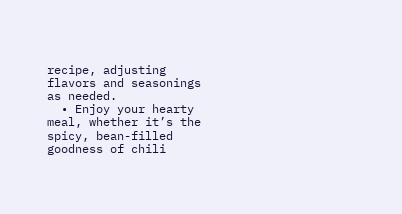recipe, adjusting flavors and seasonings as needed.
  • Enjoy your hearty meal, whether it’s the spicy, bean-filled goodness of chili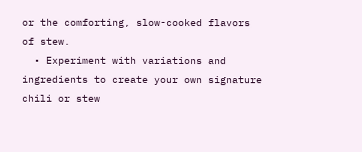or the comforting, slow-cooked flavors of stew.
  • Experiment with variations and ingredients to create your own signature chili or stew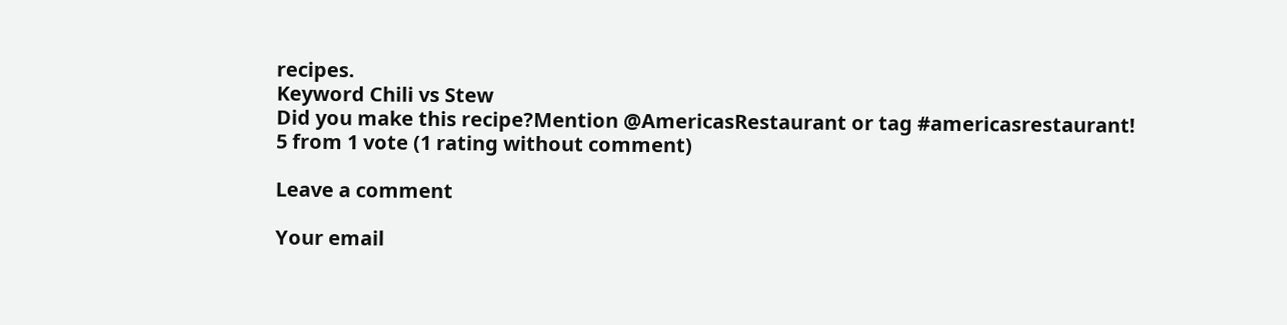recipes.
Keyword Chili vs Stew
Did you make this recipe?Mention @AmericasRestaurant or tag #americasrestaurant!
5 from 1 vote (1 rating without comment)

Leave a comment

Your email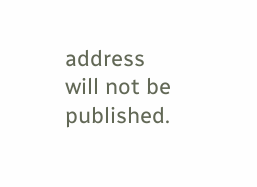address will not be published.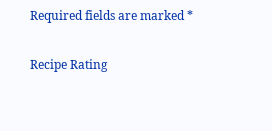Required fields are marked *

Recipe Rating